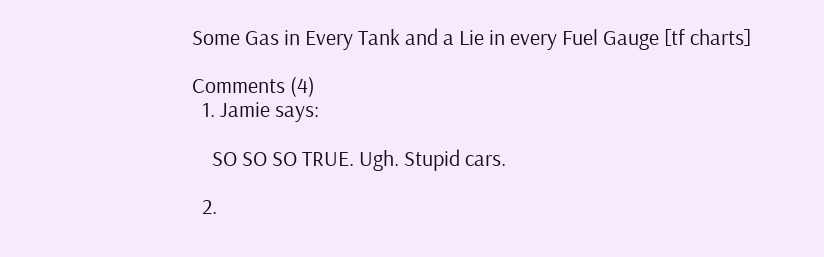Some Gas in Every Tank and a Lie in every Fuel Gauge [tf charts]

Comments (4)
  1. Jamie says:

    SO SO SO TRUE. Ugh. Stupid cars.

  2.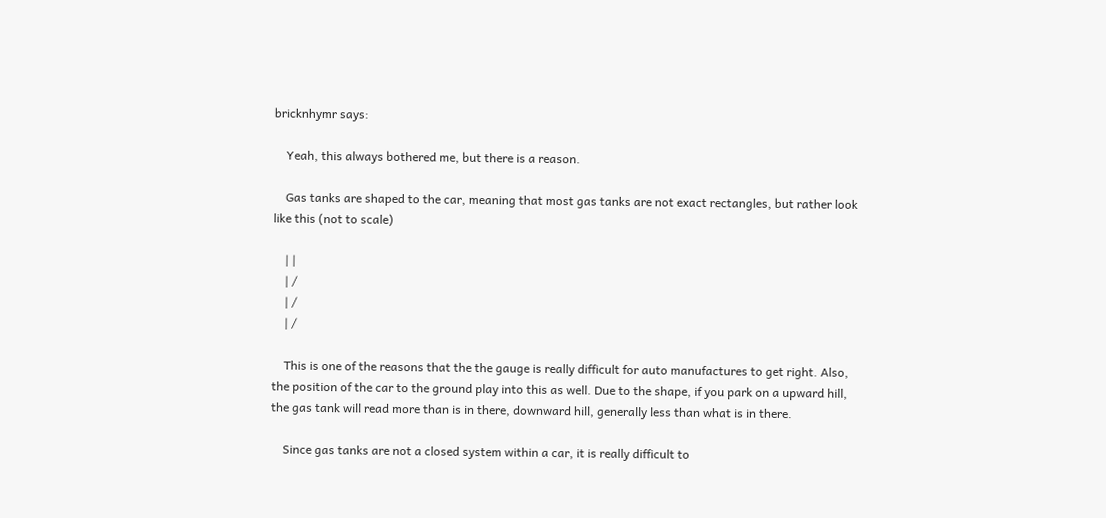bricknhymr says:

    Yeah, this always bothered me, but there is a reason.

    Gas tanks are shaped to the car, meaning that most gas tanks are not exact rectangles, but rather look like this (not to scale)

    | |
    | /
    | /
    | /

    This is one of the reasons that the the gauge is really difficult for auto manufactures to get right. Also, the position of the car to the ground play into this as well. Due to the shape, if you park on a upward hill, the gas tank will read more than is in there, downward hill, generally less than what is in there.

    Since gas tanks are not a closed system within a car, it is really difficult to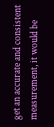get an accurate and consistent measurement, it would be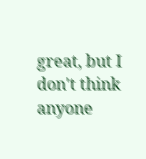great, but I don't think anyone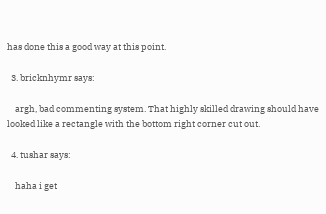has done this a good way at this point.

  3. bricknhymr says:

    argh, bad commenting system. That highly skilled drawing should have looked like a rectangle with the bottom right corner cut out.

  4. tushar says:

    haha i get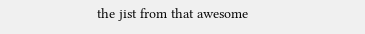the jist from that awesome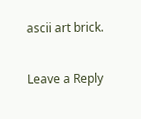ascii art brick.

Leave a Reply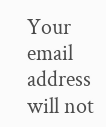Your email address will not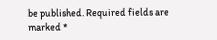be published. Required fields are marked *